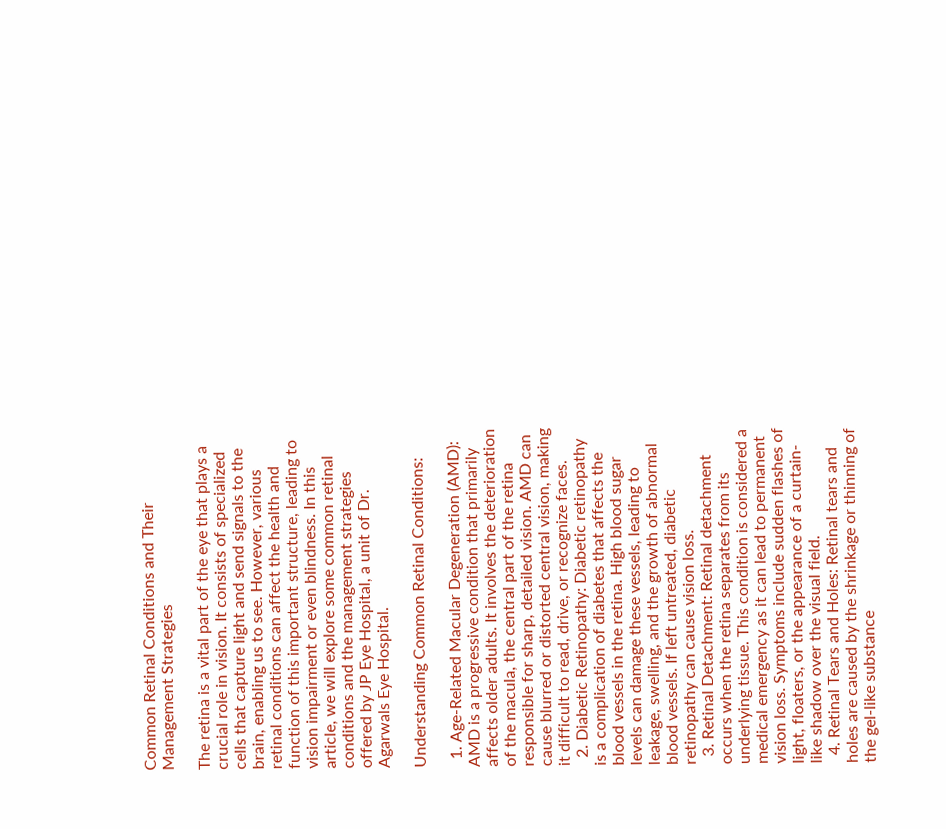Common Retinal Conditions and Their Management Strategies

The retina is a vital part of the eye that plays a crucial role in vision. It consists of specialized cells that capture light and send signals to the brain, enabling us to see. However, various retinal conditions can affect the health and function of this important structure, leading to vision impairment or even blindness. In this article, we will explore some common retinal conditions and the management strategies offered by JP Eye Hospital, a unit of Dr. Agarwals Eye Hospital.

Understanding Common Retinal Conditions:

  1. Age-Related Macular Degeneration (AMD): AMD is a progressive condition that primarily affects older adults. It involves the deterioration of the macula, the central part of the retina responsible for sharp, detailed vision. AMD can cause blurred or distorted central vision, making it difficult to read, drive, or recognize faces.
  2. Diabetic Retinopathy: Diabetic retinopathy is a complication of diabetes that affects the blood vessels in the retina. High blood sugar levels can damage these vessels, leading to leakage, swelling, and the growth of abnormal blood vessels. If left untreated, diabetic retinopathy can cause vision loss.
  3. Retinal Detachment: Retinal detachment occurs when the retina separates from its underlying tissue. This condition is considered a medical emergency as it can lead to permanent vision loss. Symptoms include sudden flashes of light, floaters, or the appearance of a curtain-like shadow over the visual field.
  4. Retinal Tears and Holes: Retinal tears and holes are caused by the shrinkage or thinning of the gel-like substance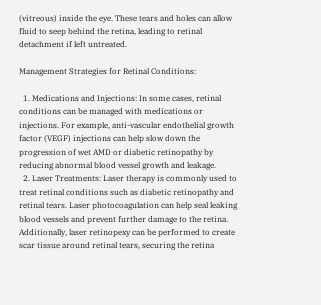(vitreous) inside the eye. These tears and holes can allow fluid to seep behind the retina, leading to retinal detachment if left untreated.

Management Strategies for Retinal Conditions:

  1. Medications and Injections: In some cases, retinal conditions can be managed with medications or injections. For example, anti-vascular endothelial growth factor (VEGF) injections can help slow down the progression of wet AMD or diabetic retinopathy by reducing abnormal blood vessel growth and leakage.
  2. Laser Treatments: Laser therapy is commonly used to treat retinal conditions such as diabetic retinopathy and retinal tears. Laser photocoagulation can help seal leaking blood vessels and prevent further damage to the retina. Additionally, laser retinopexy can be performed to create scar tissue around retinal tears, securing the retina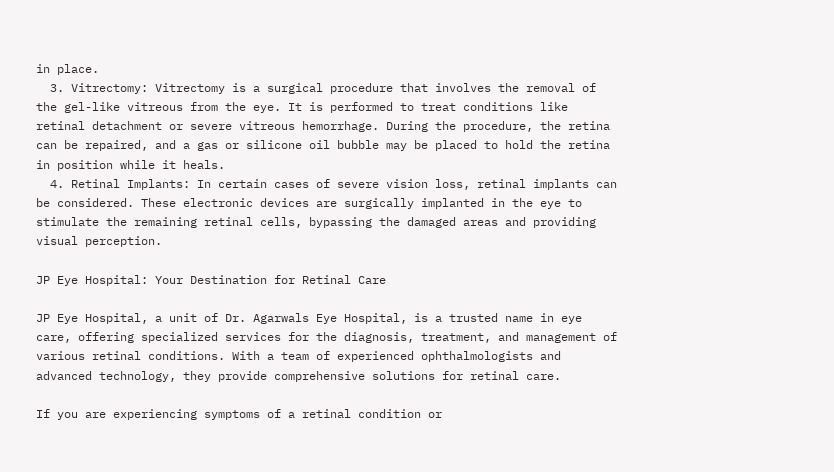in place.
  3. Vitrectomy: Vitrectomy is a surgical procedure that involves the removal of the gel-like vitreous from the eye. It is performed to treat conditions like retinal detachment or severe vitreous hemorrhage. During the procedure, the retina can be repaired, and a gas or silicone oil bubble may be placed to hold the retina in position while it heals.
  4. Retinal Implants: In certain cases of severe vision loss, retinal implants can be considered. These electronic devices are surgically implanted in the eye to stimulate the remaining retinal cells, bypassing the damaged areas and providing visual perception.

JP Eye Hospital: Your Destination for Retinal Care

JP Eye Hospital, a unit of Dr. Agarwals Eye Hospital, is a trusted name in eye care, offering specialized services for the diagnosis, treatment, and management of various retinal conditions. With a team of experienced ophthalmologists and advanced technology, they provide comprehensive solutions for retinal care.

If you are experiencing symptoms of a retinal condition or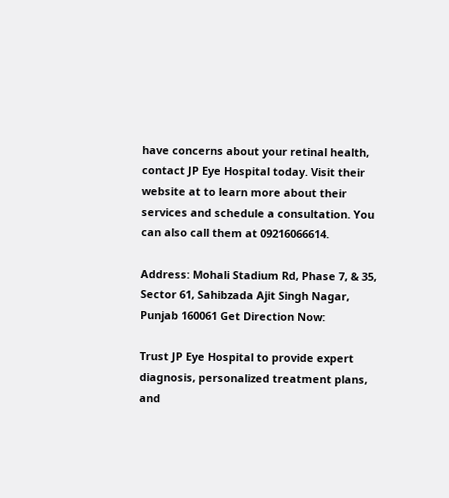have concerns about your retinal health, contact JP Eye Hospital today. Visit their website at to learn more about their services and schedule a consultation. You can also call them at 09216066614.

Address: Mohali Stadium Rd, Phase 7, & 35, Sector 61, Sahibzada Ajit Singh Nagar, Punjab 160061 Get Direction Now:

Trust JP Eye Hospital to provide expert diagnosis, personalized treatment plans, and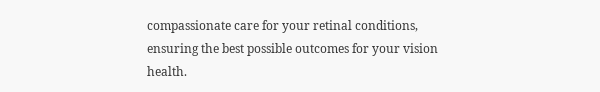compassionate care for your retinal conditions, ensuring the best possible outcomes for your vision health.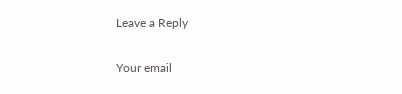Leave a Reply

Your email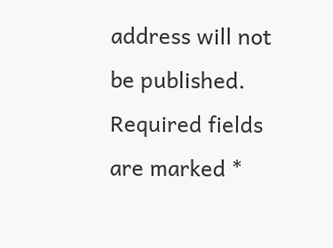address will not be published. Required fields are marked *